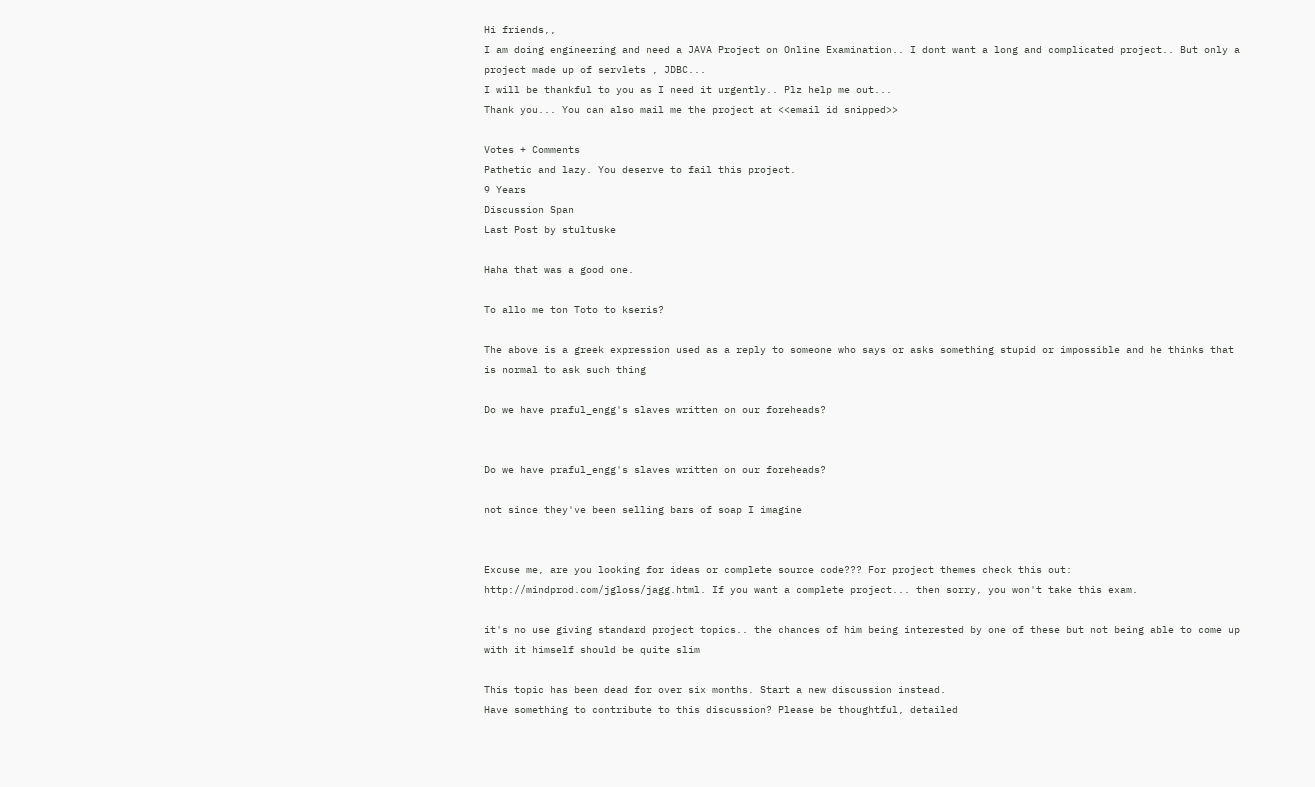Hi friends,,
I am doing engineering and need a JAVA Project on Online Examination.. I dont want a long and complicated project.. But only a project made up of servlets , JDBC...
I will be thankful to you as I need it urgently.. Plz help me out...
Thank you... You can also mail me the project at <<email id snipped>>

Votes + Comments
Pathetic and lazy. You deserve to fail this project.
9 Years
Discussion Span
Last Post by stultuske

Haha that was a good one.

To allo me ton Toto to kseris?

The above is a greek expression used as a reply to someone who says or asks something stupid or impossible and he thinks that is normal to ask such thing

Do we have praful_engg's slaves written on our foreheads?


Do we have praful_engg's slaves written on our foreheads?

not since they've been selling bars of soap I imagine


Excuse me, are you looking for ideas or complete source code??? For project themes check this out: http://mindprod.com/jgloss/jagg.html. If you want a complete project... then sorry, you won't take this exam.

it's no use giving standard project topics.. the chances of him being interested by one of these but not being able to come up with it himself should be quite slim

This topic has been dead for over six months. Start a new discussion instead.
Have something to contribute to this discussion? Please be thoughtful, detailed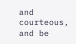and courteous, and be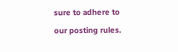sure to adhere to our posting rules.